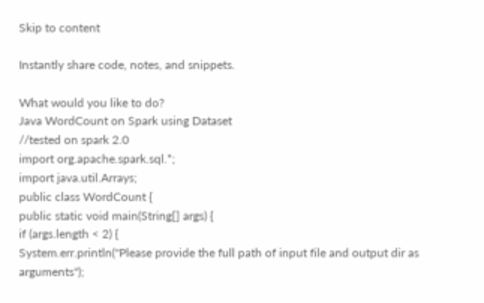Skip to content

Instantly share code, notes, and snippets.

What would you like to do?
Java WordCount on Spark using Dataset
//tested on spark 2.0
import org.apache.spark.sql.*;
import java.util.Arrays;
public class WordCount {
public static void main(String[] args) {
if (args.length < 2) {
System.err.println("Please provide the full path of input file and output dir as arguments");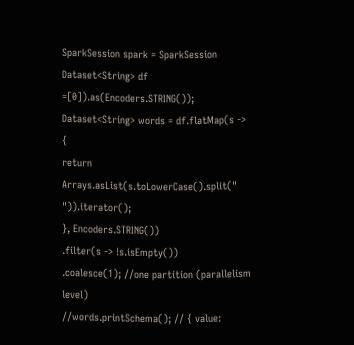SparkSession spark = SparkSession
Dataset<String> df =[0]).as(Encoders.STRING());
Dataset<String> words = df.flatMap(s -> {
return Arrays.asList(s.toLowerCase().split(" ")).iterator();
}, Encoders.STRING())
.filter(s -> !s.isEmpty())
.coalesce(1); //one partition (parallelism level)
//words.printSchema(); // { value: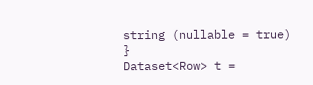string (nullable = true) }
Dataset<Row> t =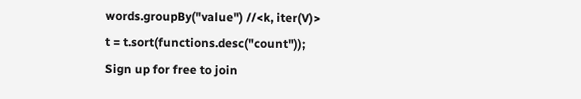words.groupBy("value") //<k, iter(V)>
t = t.sort(functions.desc("count"));
Sign up for free to join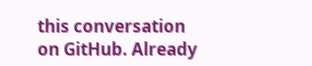this conversation on GitHub. Already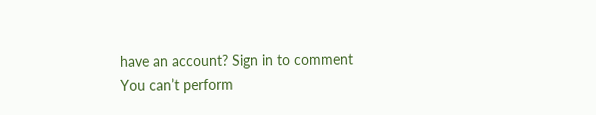have an account? Sign in to comment
You can’t perform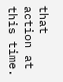that action at this time.